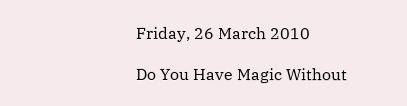Friday, 26 March 2010

Do You Have Magic Without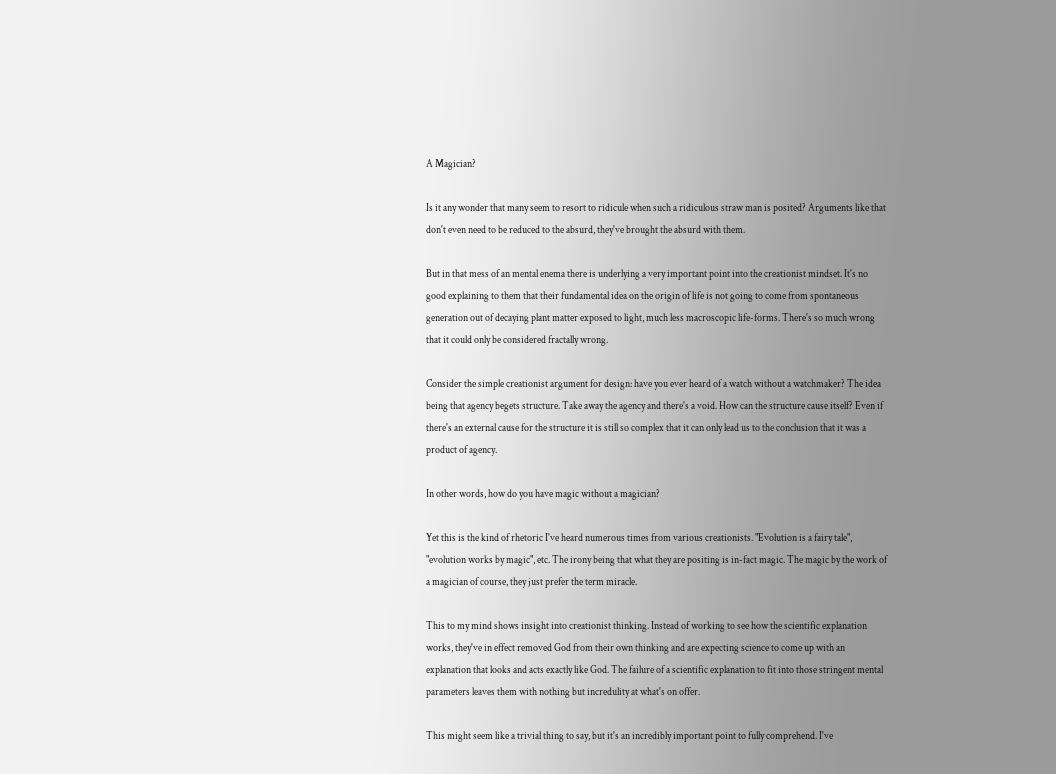A Magician?

Is it any wonder that many seem to resort to ridicule when such a ridiculous straw man is posited? Arguments like that don't even need to be reduced to the absurd, they've brought the absurd with them.

But in that mess of an mental enema there is underlying a very important point into the creationist mindset. It's no good explaining to them that their fundamental idea on the origin of life is not going to come from spontaneous generation out of decaying plant matter exposed to light, much less macroscopic life-forms. There's so much wrong that it could only be considered fractally wrong.

Consider the simple creationist argument for design: have you ever heard of a watch without a watchmaker? The idea being that agency begets structure. Take away the agency and there's a void. How can the structure cause itself? Even if there's an external cause for the structure it is still so complex that it can only lead us to the conclusion that it was a product of agency.

In other words, how do you have magic without a magician?

Yet this is the kind of rhetoric I've heard numerous times from various creationists. "Evolution is a fairy tale", "evolution works by magic", etc. The irony being that what they are positing is in-fact magic. The magic by the work of a magician of course, they just prefer the term miracle.

This to my mind shows insight into creationist thinking. Instead of working to see how the scientific explanation works, they've in effect removed God from their own thinking and are expecting science to come up with an explanation that looks and acts exactly like God. The failure of a scientific explanation to fit into those stringent mental parameters leaves them with nothing but incredulity at what's on offer.

This might seem like a trivial thing to say, but it's an incredibly important point to fully comprehend. I've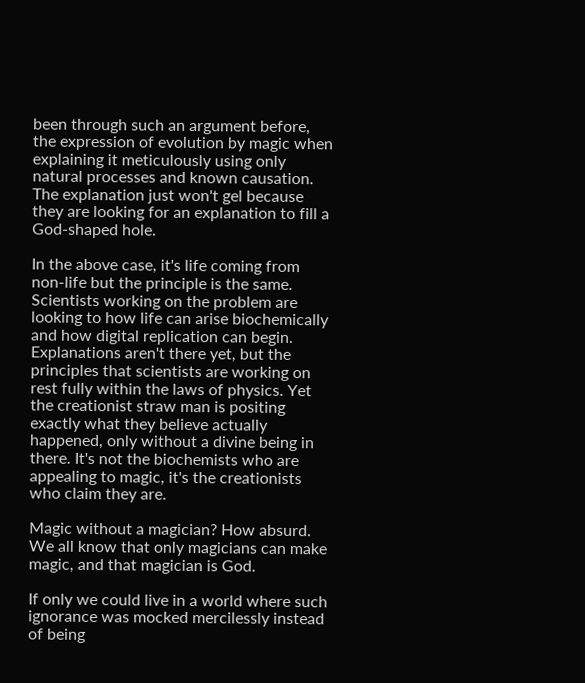been through such an argument before, the expression of evolution by magic when explaining it meticulously using only natural processes and known causation. The explanation just won't gel because they are looking for an explanation to fill a God-shaped hole.

In the above case, it's life coming from non-life but the principle is the same. Scientists working on the problem are looking to how life can arise biochemically and how digital replication can begin. Explanations aren't there yet, but the principles that scientists are working on rest fully within the laws of physics. Yet the creationist straw man is positing exactly what they believe actually happened, only without a divine being in there. It's not the biochemists who are appealing to magic, it's the creationists who claim they are.

Magic without a magician? How absurd. We all know that only magicians can make magic, and that magician is God.

If only we could live in a world where such ignorance was mocked mercilessly instead of being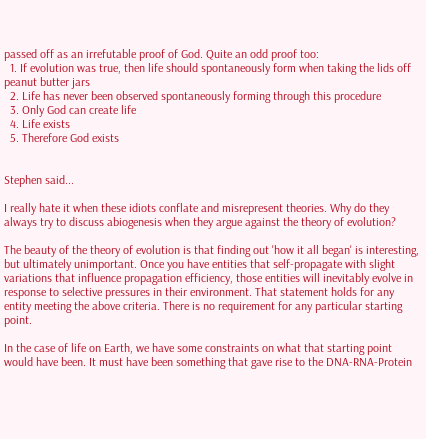passed off as an irrefutable proof of God. Quite an odd proof too:
  1. If evolution was true, then life should spontaneously form when taking the lids off peanut butter jars
  2. Life has never been observed spontaneously forming through this procedure
  3. Only God can create life
  4. Life exists
  5. Therefore God exists


Stephen said...

I really hate it when these idiots conflate and misrepresent theories. Why do they always try to discuss abiogenesis when they argue against the theory of evolution?

The beauty of the theory of evolution is that finding out 'how it all began' is interesting, but ultimately unimportant. Once you have entities that self-propagate with slight variations that influence propagation efficiency, those entities will inevitably evolve in response to selective pressures in their environment. That statement holds for any entity meeting the above criteria. There is no requirement for any particular starting point.

In the case of life on Earth, we have some constraints on what that starting point would have been. It must have been something that gave rise to the DNA-RNA-Protein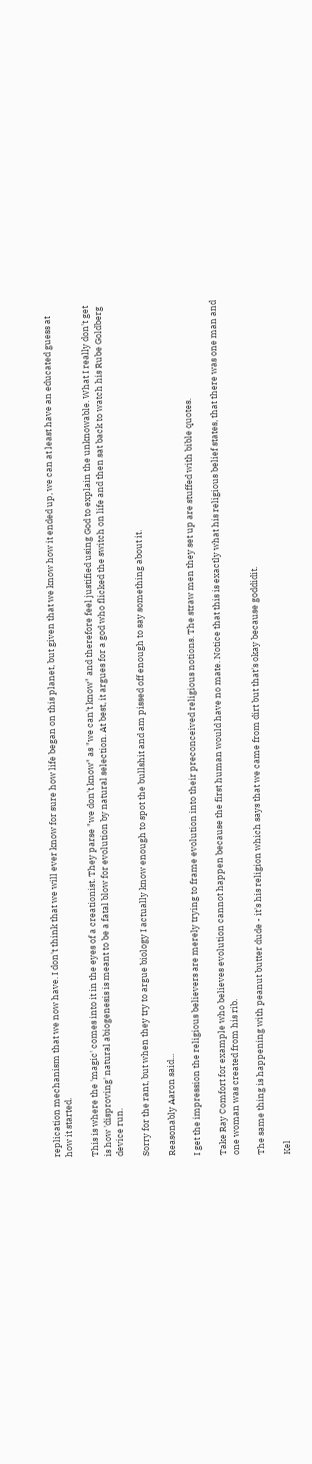replication mechanism that we now have. I don't think that we will ever know for sure how life began on this planet, but given that we know how it ended up, we can at least have an educated guess at how it started.

This is where the 'magic' comes into it in the eyes of a creationist. They parse "we don't know" as "we can't know" and therefore feel justified using God to explain the unknowable. What I really don't get is how 'disproving' natural abiogenesis is meant to be a fatal blow for evolution by natural selection. At best, it argues for a god who flicked the switch on life and then sat back to watch his Rube Goldberg device run.

Sorry for the rant, but when they try to argue biology I actually know enough to spot the bullshit and am pissed off enough to say something about it.

Reasonably Aaron said...

I get the impression the religious believers are merely trying to frame evolution into their preconceived religious notions. The straw men they set up are stuffed with bible quotes.

Take Ray Comfort for example who believes evolution cannot happen because the first human would have no mate. Notice that this is exactly what his religious belief states, that there was one man and one woman was created from his rib.

The same thing is happening with peanut butter dude - it's his religion which says that we came from dirt but that's okay because goddidit.

Kel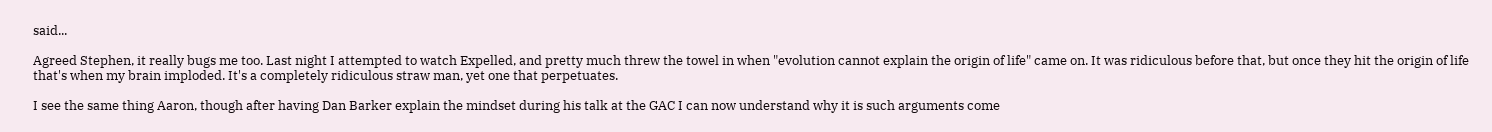said...

Agreed Stephen, it really bugs me too. Last night I attempted to watch Expelled, and pretty much threw the towel in when "evolution cannot explain the origin of life" came on. It was ridiculous before that, but once they hit the origin of life that's when my brain imploded. It's a completely ridiculous straw man, yet one that perpetuates.

I see the same thing Aaron, though after having Dan Barker explain the mindset during his talk at the GAC I can now understand why it is such arguments come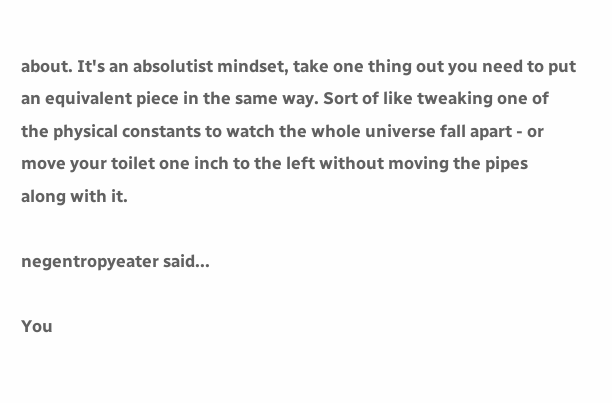about. It's an absolutist mindset, take one thing out you need to put an equivalent piece in the same way. Sort of like tweaking one of the physical constants to watch the whole universe fall apart - or move your toilet one inch to the left without moving the pipes along with it.

negentropyeater said...

You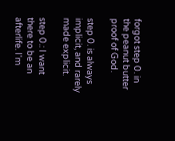forgot step 0. in the peanut butter proof of God.

step 0. is always implicit, and rarely made explicit.

step 0.: I want there to be an afterlife. I'm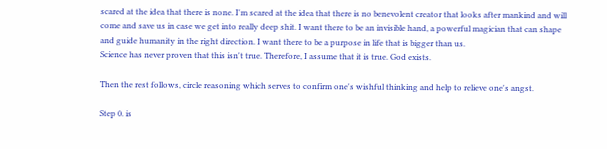scared at the idea that there is none. I'm scared at the idea that there is no benevolent creator that looks after mankind and will come and save us in case we get into really deep shit. I want there to be an invisible hand, a powerful magician that can shape and guide humanity in the right direction. I want there to be a purpose in life that is bigger than us.
Science has never proven that this isn't true. Therefore, I assume that it is true. God exists.

Then the rest follows, circle reasoning which serves to confirm one's wishful thinking and help to relieve one's angst.

Step 0. is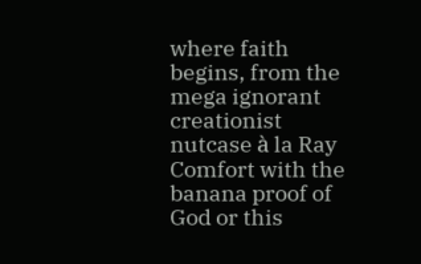where faith begins, from the mega ignorant creationist nutcase à la Ray Comfort with the banana proof of God or this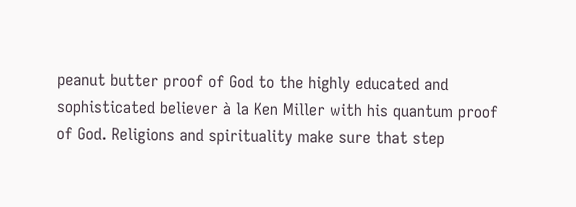peanut butter proof of God to the highly educated and sophisticated believer à la Ken Miller with his quantum proof of God. Religions and spirituality make sure that step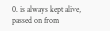0. is always kept alive, passed on from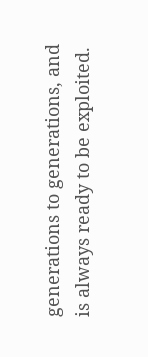generations to generations, and is always ready to be exploited.